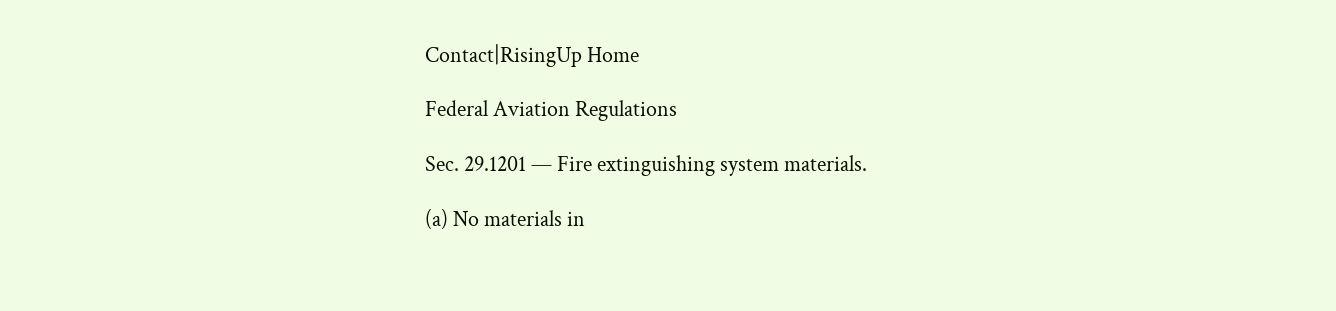Contact|RisingUp Home

Federal Aviation Regulations

Sec. 29.1201 — Fire extinguishing system materials.

(a) No materials in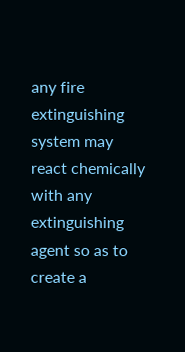any fire extinguishing system may react chemically with any extinguishing agent so as to create a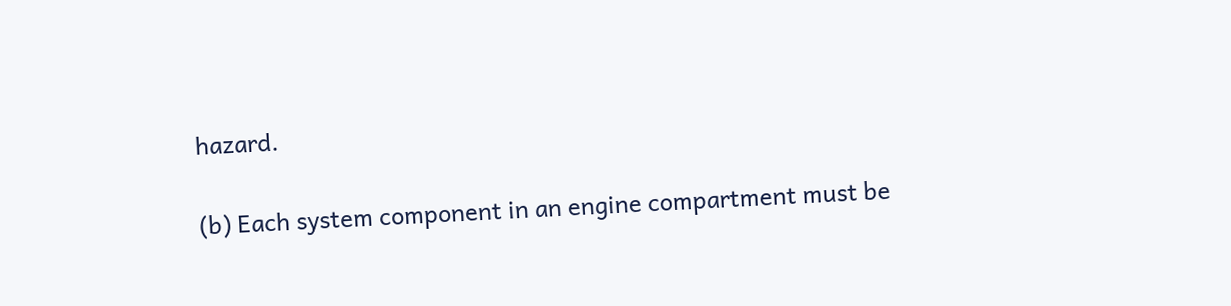hazard.

(b) Each system component in an engine compartment must be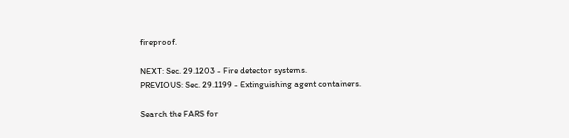fireproof.

NEXT: Sec. 29.1203 - Fire detector systems.
PREVIOUS: Sec. 29.1199 - Extinguishing agent containers.

Search the FARS for